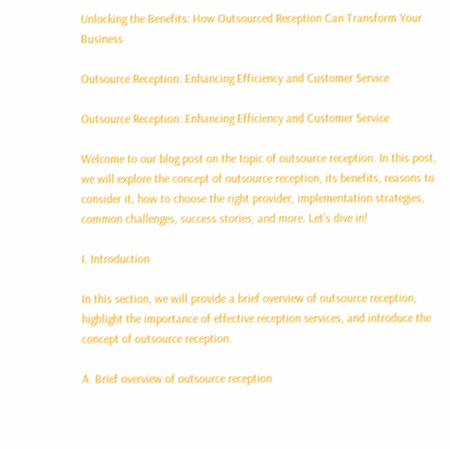Unlocking the Benefits: How Outsourced Reception Can Transform Your Business

Outsource Reception: Enhancing Efficiency and Customer Service

Outsource Reception: Enhancing Efficiency and Customer Service

Welcome to our blog post on the topic of outsource reception. In this post, we will explore the concept of outsource reception, its benefits, reasons to consider it, how to choose the right provider, implementation strategies, common challenges, success stories, and more. Let’s dive in!

I. Introduction

In this section, we will provide a brief overview of outsource reception, highlight the importance of effective reception services, and introduce the concept of outsource reception.

A. Brief overview of outsource reception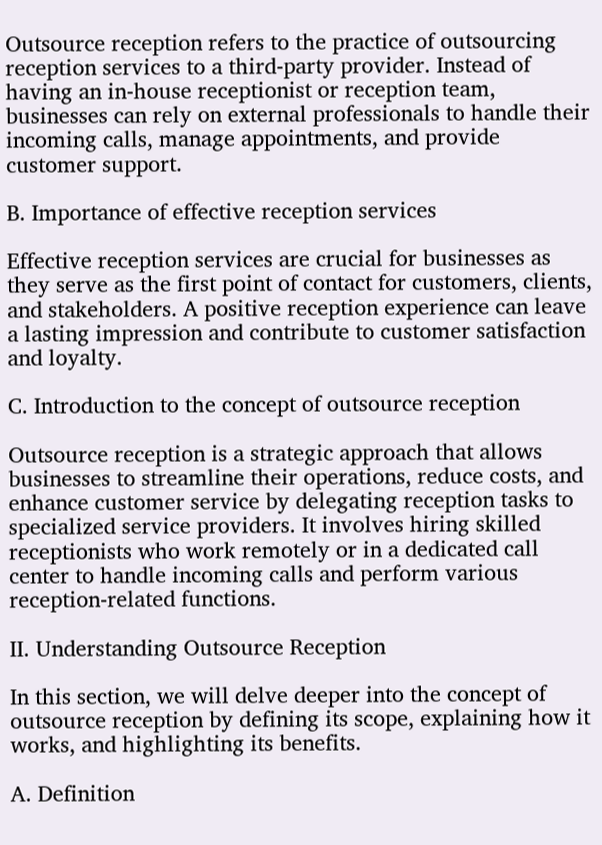Outsource reception refers to the practice of outsourcing reception services to a third-party provider. Instead of having an in-house receptionist or reception team, businesses can rely on external professionals to handle their incoming calls, manage appointments, and provide customer support.

B. Importance of effective reception services

Effective reception services are crucial for businesses as they serve as the first point of contact for customers, clients, and stakeholders. A positive reception experience can leave a lasting impression and contribute to customer satisfaction and loyalty.

C. Introduction to the concept of outsource reception

Outsource reception is a strategic approach that allows businesses to streamline their operations, reduce costs, and enhance customer service by delegating reception tasks to specialized service providers. It involves hiring skilled receptionists who work remotely or in a dedicated call center to handle incoming calls and perform various reception-related functions.

II. Understanding Outsource Reception

In this section, we will delve deeper into the concept of outsource reception by defining its scope, explaining how it works, and highlighting its benefits.

A. Definition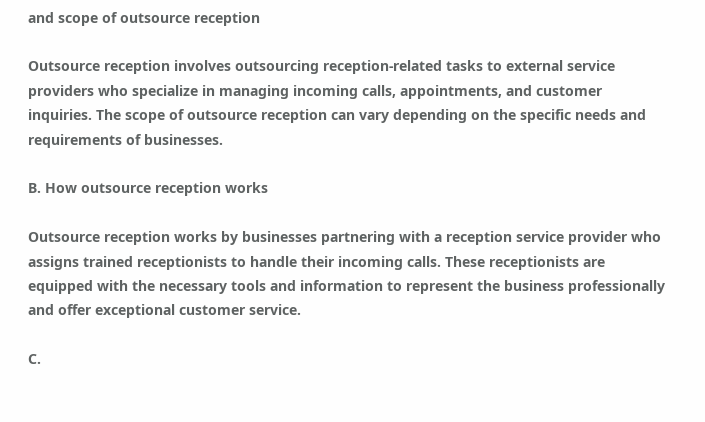and scope of outsource reception

Outsource reception involves outsourcing reception-related tasks to external service providers who specialize in managing incoming calls, appointments, and customer inquiries. The scope of outsource reception can vary depending on the specific needs and requirements of businesses.

B. How outsource reception works

Outsource reception works by businesses partnering with a reception service provider who assigns trained receptionists to handle their incoming calls. These receptionists are equipped with the necessary tools and information to represent the business professionally and offer exceptional customer service.

C.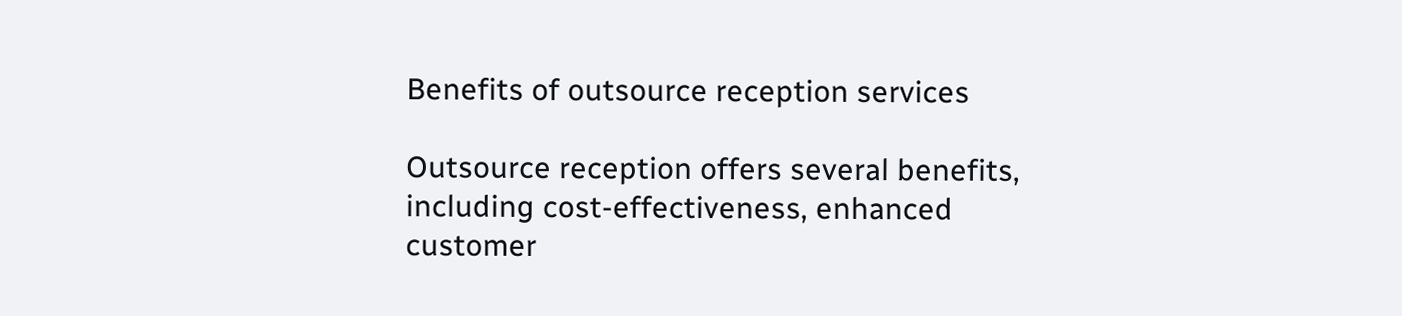Benefits of outsource reception services

Outsource reception offers several benefits, including cost-effectiveness, enhanced customer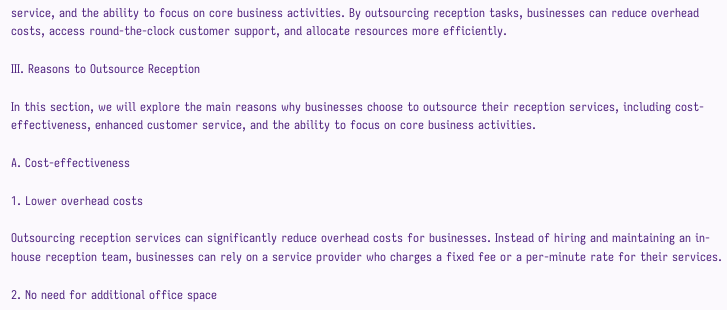service, and the ability to focus on core business activities. By outsourcing reception tasks, businesses can reduce overhead costs, access round-the-clock customer support, and allocate resources more efficiently.

III. Reasons to Outsource Reception

In this section, we will explore the main reasons why businesses choose to outsource their reception services, including cost-effectiveness, enhanced customer service, and the ability to focus on core business activities.

A. Cost-effectiveness

1. Lower overhead costs

Outsourcing reception services can significantly reduce overhead costs for businesses. Instead of hiring and maintaining an in-house reception team, businesses can rely on a service provider who charges a fixed fee or a per-minute rate for their services.

2. No need for additional office space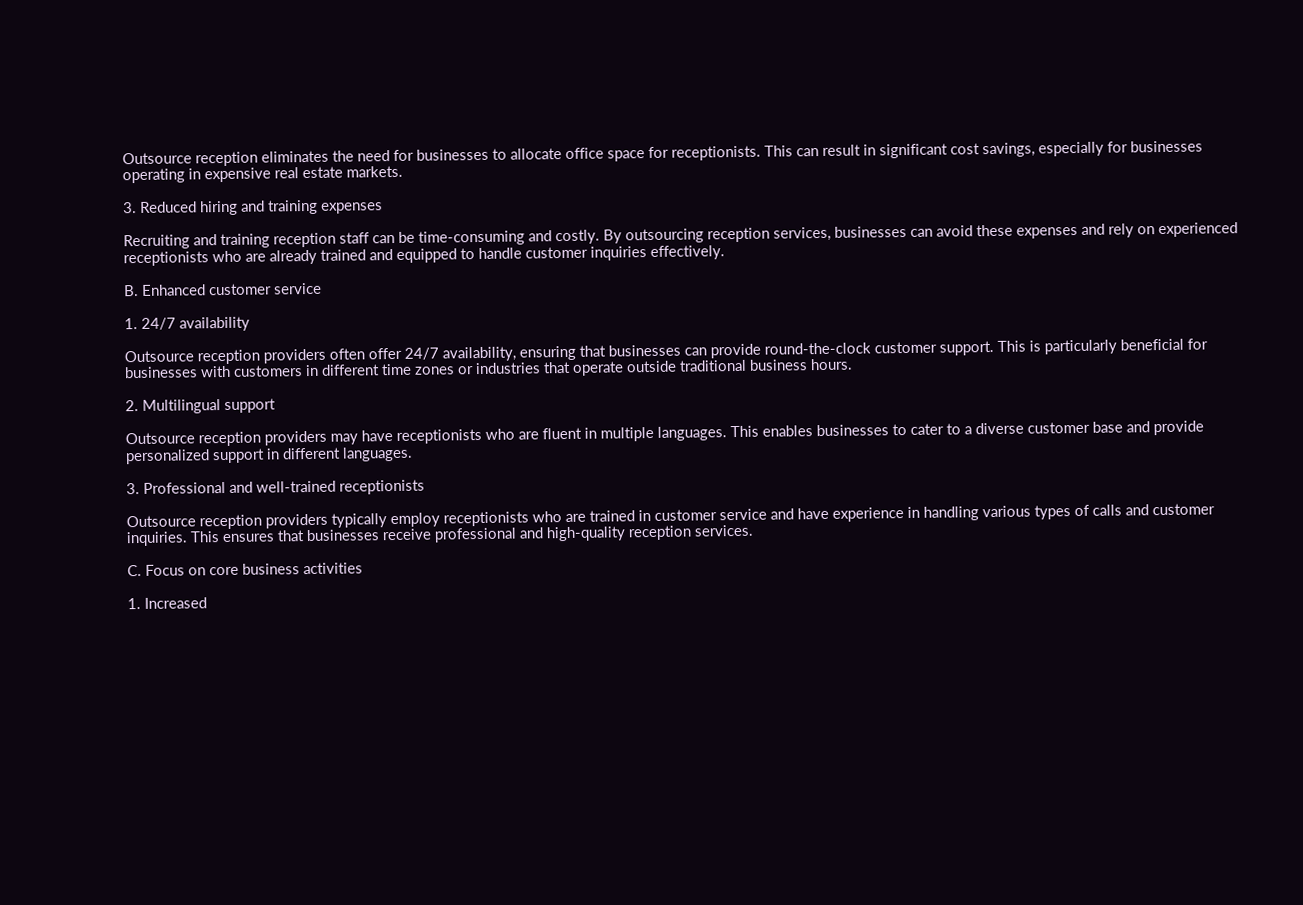Outsource reception eliminates the need for businesses to allocate office space for receptionists. This can result in significant cost savings, especially for businesses operating in expensive real estate markets.

3. Reduced hiring and training expenses

Recruiting and training reception staff can be time-consuming and costly. By outsourcing reception services, businesses can avoid these expenses and rely on experienced receptionists who are already trained and equipped to handle customer inquiries effectively.

B. Enhanced customer service

1. 24/7 availability

Outsource reception providers often offer 24/7 availability, ensuring that businesses can provide round-the-clock customer support. This is particularly beneficial for businesses with customers in different time zones or industries that operate outside traditional business hours.

2. Multilingual support

Outsource reception providers may have receptionists who are fluent in multiple languages. This enables businesses to cater to a diverse customer base and provide personalized support in different languages.

3. Professional and well-trained receptionists

Outsource reception providers typically employ receptionists who are trained in customer service and have experience in handling various types of calls and customer inquiries. This ensures that businesses receive professional and high-quality reception services.

C. Focus on core business activities

1. Increased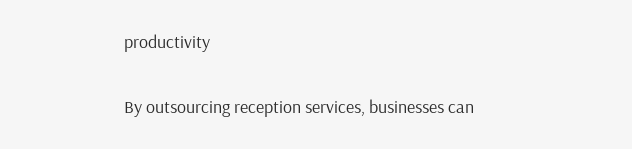productivity

By outsourcing reception services, businesses can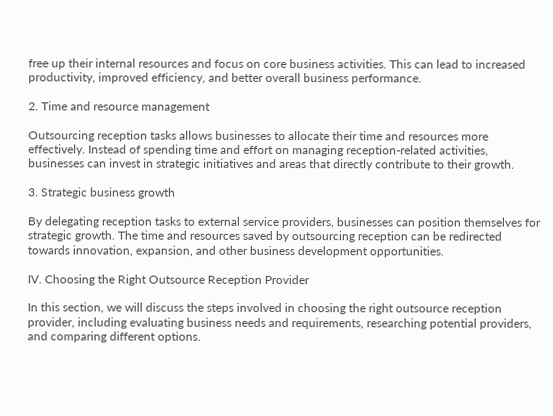free up their internal resources and focus on core business activities. This can lead to increased productivity, improved efficiency, and better overall business performance.

2. Time and resource management

Outsourcing reception tasks allows businesses to allocate their time and resources more effectively. Instead of spending time and effort on managing reception-related activities, businesses can invest in strategic initiatives and areas that directly contribute to their growth.

3. Strategic business growth

By delegating reception tasks to external service providers, businesses can position themselves for strategic growth. The time and resources saved by outsourcing reception can be redirected towards innovation, expansion, and other business development opportunities.

IV. Choosing the Right Outsource Reception Provider

In this section, we will discuss the steps involved in choosing the right outsource reception provider, including evaluating business needs and requirements, researching potential providers, and comparing different options.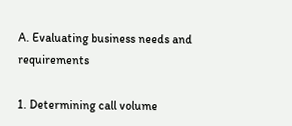A. Evaluating business needs and requirements

1. Determining call volume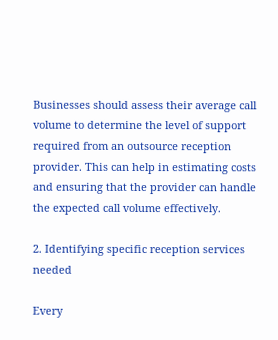Businesses should assess their average call volume to determine the level of support required from an outsource reception provider. This can help in estimating costs and ensuring that the provider can handle the expected call volume effectively.

2. Identifying specific reception services needed

Every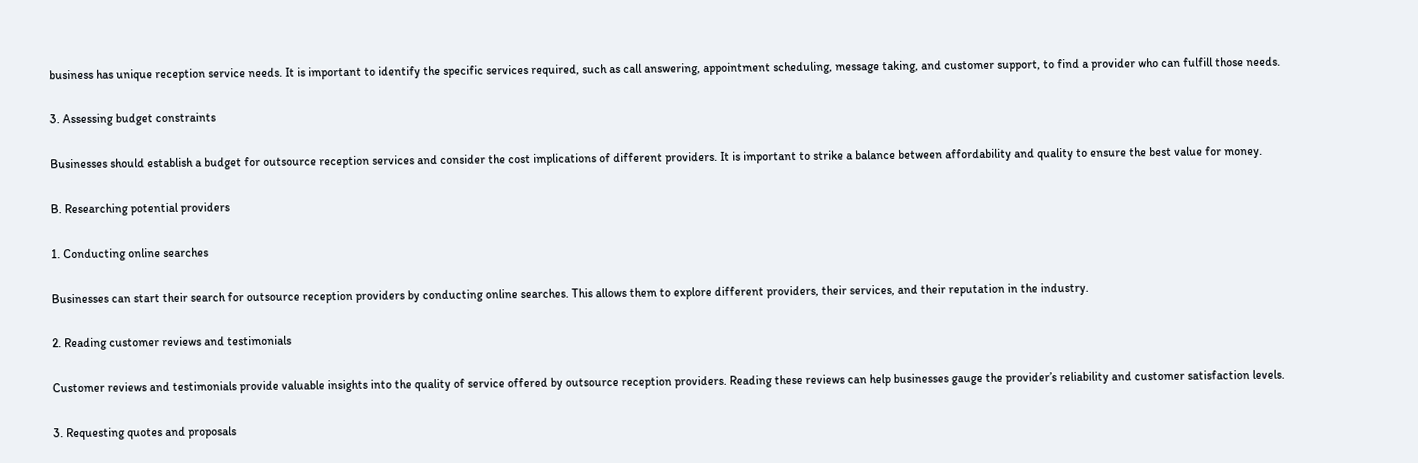business has unique reception service needs. It is important to identify the specific services required, such as call answering, appointment scheduling, message taking, and customer support, to find a provider who can fulfill those needs.

3. Assessing budget constraints

Businesses should establish a budget for outsource reception services and consider the cost implications of different providers. It is important to strike a balance between affordability and quality to ensure the best value for money.

B. Researching potential providers

1. Conducting online searches

Businesses can start their search for outsource reception providers by conducting online searches. This allows them to explore different providers, their services, and their reputation in the industry.

2. Reading customer reviews and testimonials

Customer reviews and testimonials provide valuable insights into the quality of service offered by outsource reception providers. Reading these reviews can help businesses gauge the provider’s reliability and customer satisfaction levels.

3. Requesting quotes and proposals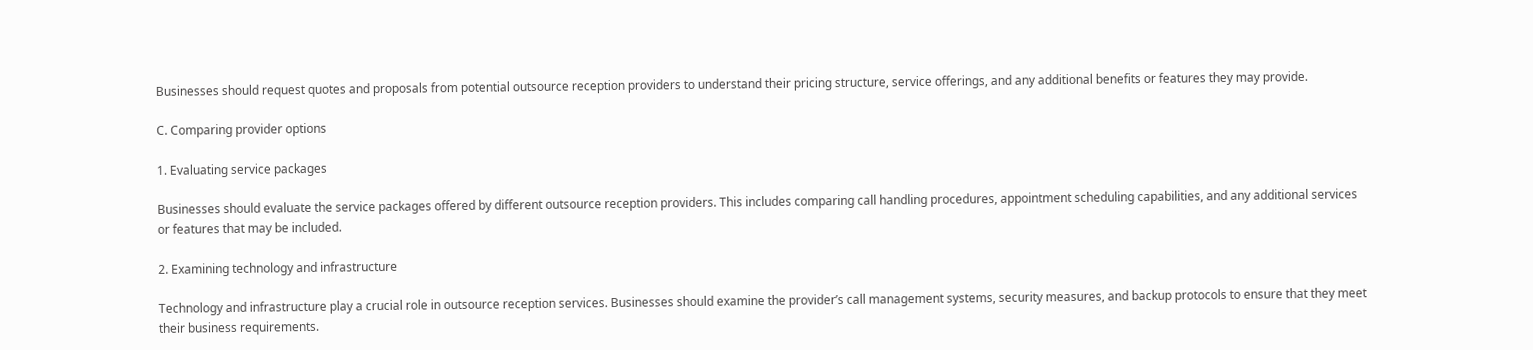Businesses should request quotes and proposals from potential outsource reception providers to understand their pricing structure, service offerings, and any additional benefits or features they may provide.

C. Comparing provider options

1. Evaluating service packages

Businesses should evaluate the service packages offered by different outsource reception providers. This includes comparing call handling procedures, appointment scheduling capabilities, and any additional services or features that may be included.

2. Examining technology and infrastructure

Technology and infrastructure play a crucial role in outsource reception services. Businesses should examine the provider’s call management systems, security measures, and backup protocols to ensure that they meet their business requirements.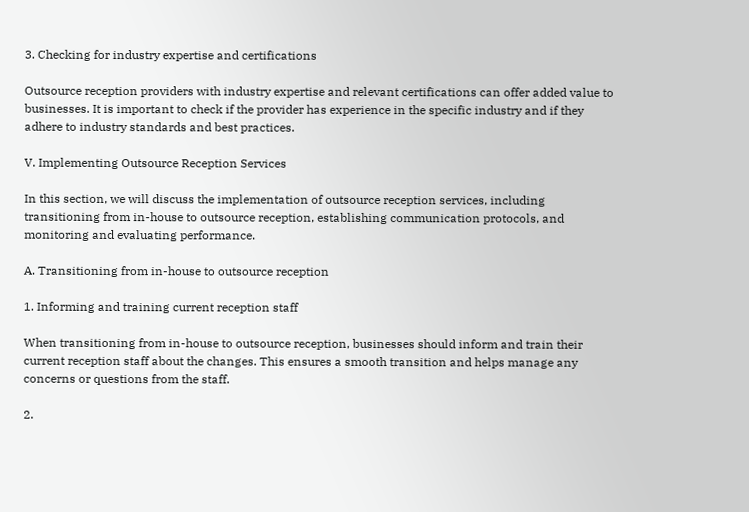3. Checking for industry expertise and certifications

Outsource reception providers with industry expertise and relevant certifications can offer added value to businesses. It is important to check if the provider has experience in the specific industry and if they adhere to industry standards and best practices.

V. Implementing Outsource Reception Services

In this section, we will discuss the implementation of outsource reception services, including transitioning from in-house to outsource reception, establishing communication protocols, and monitoring and evaluating performance.

A. Transitioning from in-house to outsource reception

1. Informing and training current reception staff

When transitioning from in-house to outsource reception, businesses should inform and train their current reception staff about the changes. This ensures a smooth transition and helps manage any concerns or questions from the staff.

2.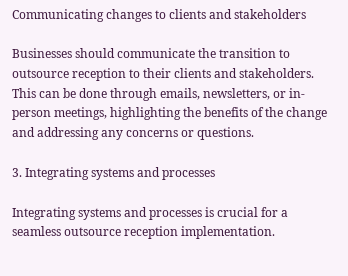Communicating changes to clients and stakeholders

Businesses should communicate the transition to outsource reception to their clients and stakeholders. This can be done through emails, newsletters, or in-person meetings, highlighting the benefits of the change and addressing any concerns or questions.

3. Integrating systems and processes

Integrating systems and processes is crucial for a seamless outsource reception implementation.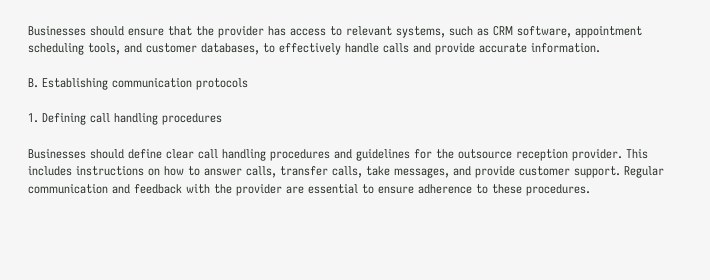Businesses should ensure that the provider has access to relevant systems, such as CRM software, appointment scheduling tools, and customer databases, to effectively handle calls and provide accurate information.

B. Establishing communication protocols

1. Defining call handling procedures

Businesses should define clear call handling procedures and guidelines for the outsource reception provider. This includes instructions on how to answer calls, transfer calls, take messages, and provide customer support. Regular communication and feedback with the provider are essential to ensure adherence to these procedures.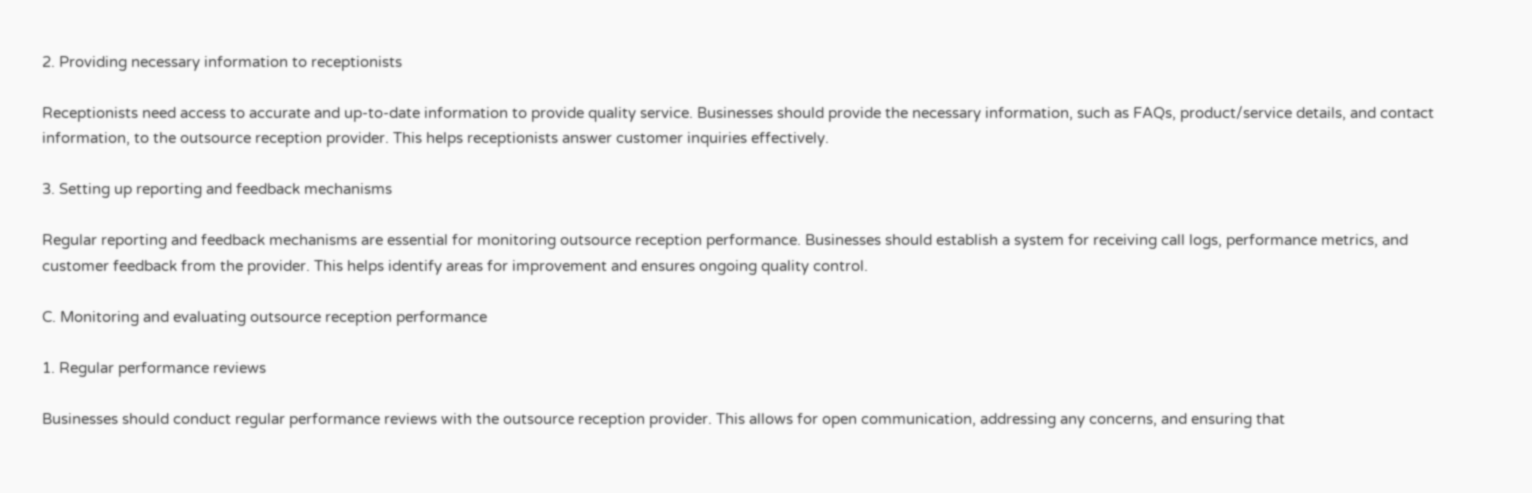2. Providing necessary information to receptionists

Receptionists need access to accurate and up-to-date information to provide quality service. Businesses should provide the necessary information, such as FAQs, product/service details, and contact information, to the outsource reception provider. This helps receptionists answer customer inquiries effectively.

3. Setting up reporting and feedback mechanisms

Regular reporting and feedback mechanisms are essential for monitoring outsource reception performance. Businesses should establish a system for receiving call logs, performance metrics, and customer feedback from the provider. This helps identify areas for improvement and ensures ongoing quality control.

C. Monitoring and evaluating outsource reception performance

1. Regular performance reviews

Businesses should conduct regular performance reviews with the outsource reception provider. This allows for open communication, addressing any concerns, and ensuring that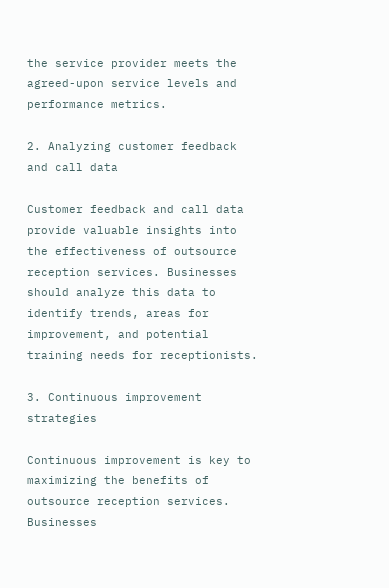the service provider meets the agreed-upon service levels and performance metrics.

2. Analyzing customer feedback and call data

Customer feedback and call data provide valuable insights into the effectiveness of outsource reception services. Businesses should analyze this data to identify trends, areas for improvement, and potential training needs for receptionists.

3. Continuous improvement strategies

Continuous improvement is key to maximizing the benefits of outsource reception services. Businesses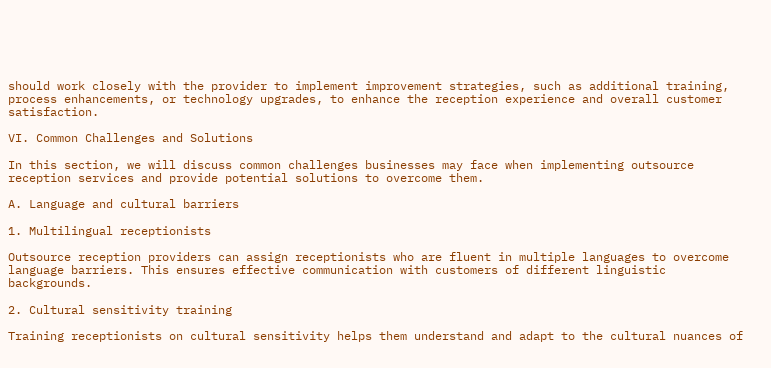should work closely with the provider to implement improvement strategies, such as additional training, process enhancements, or technology upgrades, to enhance the reception experience and overall customer satisfaction.

VI. Common Challenges and Solutions

In this section, we will discuss common challenges businesses may face when implementing outsource reception services and provide potential solutions to overcome them.

A. Language and cultural barriers

1. Multilingual receptionists

Outsource reception providers can assign receptionists who are fluent in multiple languages to overcome language barriers. This ensures effective communication with customers of different linguistic backgrounds.

2. Cultural sensitivity training

Training receptionists on cultural sensitivity helps them understand and adapt to the cultural nuances of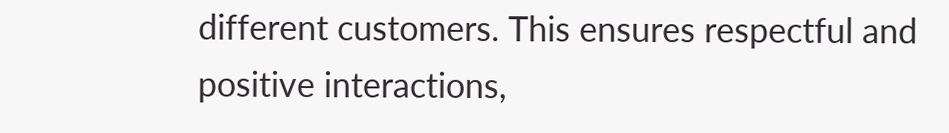different customers. This ensures respectful and positive interactions,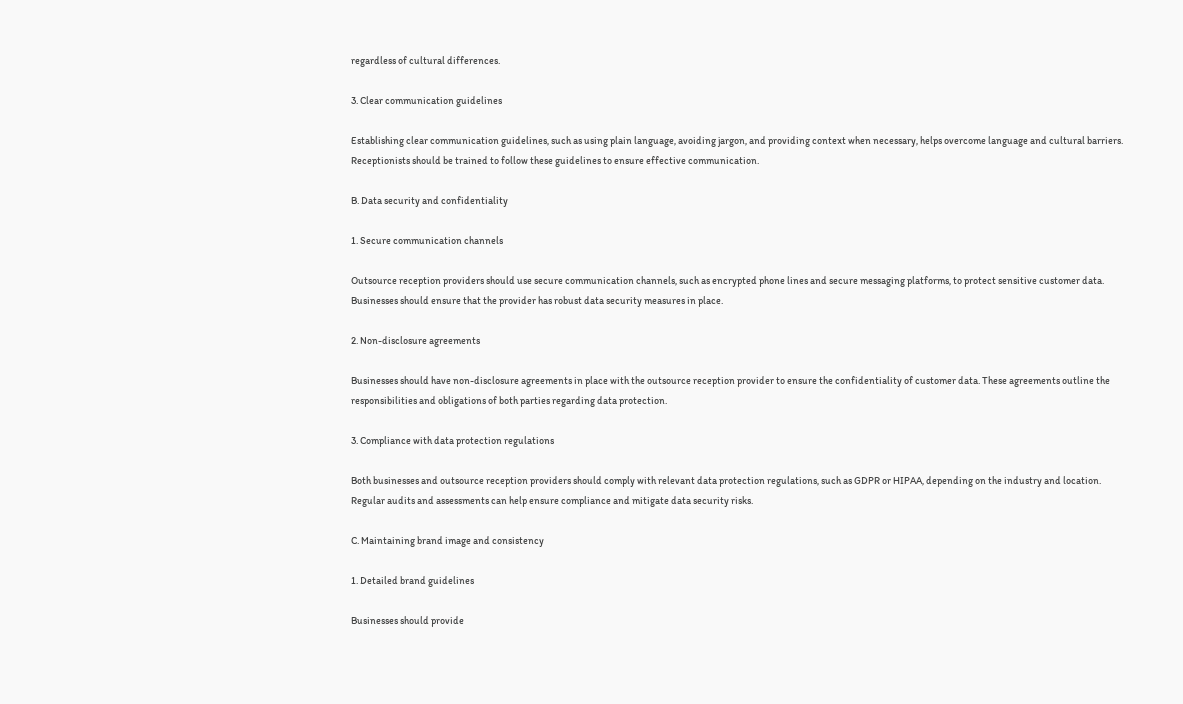regardless of cultural differences.

3. Clear communication guidelines

Establishing clear communication guidelines, such as using plain language, avoiding jargon, and providing context when necessary, helps overcome language and cultural barriers. Receptionists should be trained to follow these guidelines to ensure effective communication.

B. Data security and confidentiality

1. Secure communication channels

Outsource reception providers should use secure communication channels, such as encrypted phone lines and secure messaging platforms, to protect sensitive customer data. Businesses should ensure that the provider has robust data security measures in place.

2. Non-disclosure agreements

Businesses should have non-disclosure agreements in place with the outsource reception provider to ensure the confidentiality of customer data. These agreements outline the responsibilities and obligations of both parties regarding data protection.

3. Compliance with data protection regulations

Both businesses and outsource reception providers should comply with relevant data protection regulations, such as GDPR or HIPAA, depending on the industry and location. Regular audits and assessments can help ensure compliance and mitigate data security risks.

C. Maintaining brand image and consistency

1. Detailed brand guidelines

Businesses should provide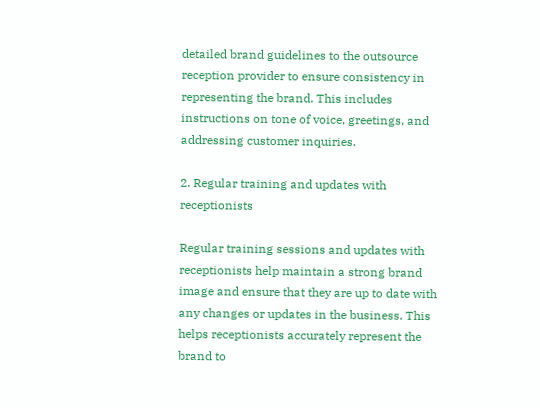detailed brand guidelines to the outsource reception provider to ensure consistency in representing the brand. This includes instructions on tone of voice, greetings, and addressing customer inquiries.

2. Regular training and updates with receptionists

Regular training sessions and updates with receptionists help maintain a strong brand image and ensure that they are up to date with any changes or updates in the business. This helps receptionists accurately represent the brand to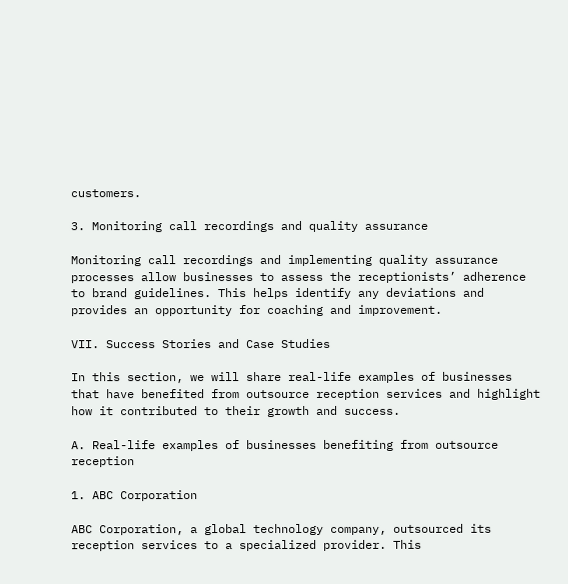customers.

3. Monitoring call recordings and quality assurance

Monitoring call recordings and implementing quality assurance processes allow businesses to assess the receptionists’ adherence to brand guidelines. This helps identify any deviations and provides an opportunity for coaching and improvement.

VII. Success Stories and Case Studies

In this section, we will share real-life examples of businesses that have benefited from outsource reception services and highlight how it contributed to their growth and success.

A. Real-life examples of businesses benefiting from outsource reception

1. ABC Corporation

ABC Corporation, a global technology company, outsourced its reception services to a specialized provider. This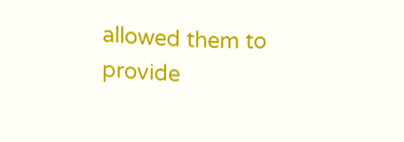allowed them to provide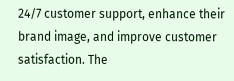24/7 customer support, enhance their brand image, and improve customer satisfaction. The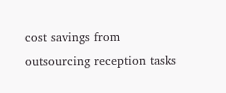cost savings from outsourcing reception tasks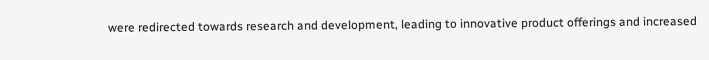were redirected towards research and development, leading to innovative product offerings and increased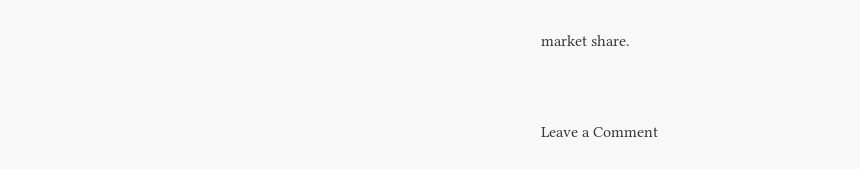market share.


Leave a Comment